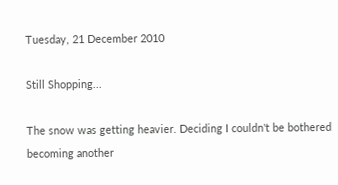Tuesday, 21 December 2010

Still Shopping...

The snow was getting heavier. Deciding I couldn't be bothered becoming another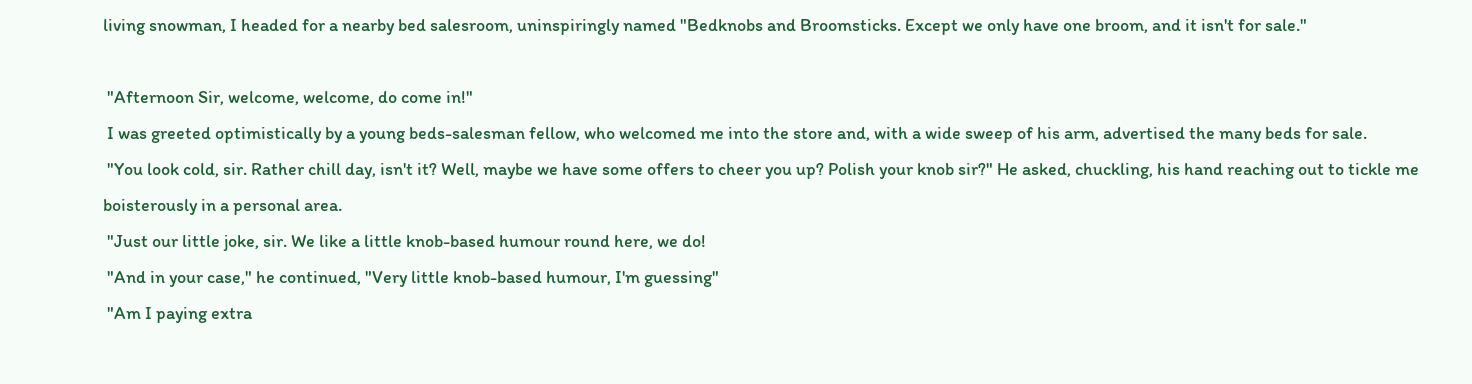living snowman, I headed for a nearby bed salesroom, uninspiringly named "Bedknobs and Broomsticks. Except we only have one broom, and it isn't for sale."

 "Afternoon Sir, welcome, welcome, do come in!"
 I was greeted optimistically by a young beds-salesman fellow, who welcomed me into the store and, with a wide sweep of his arm, advertised the many beds for sale.
 "You look cold, sir. Rather chill day, isn't it? Well, maybe we have some offers to cheer you up? Polish your knob sir?" He asked, chuckling, his hand reaching out to tickle me boisterously in a personal area.
 "Just our little joke, sir. We like a little knob-based humour round here, we do!
 "And in your case," he continued, "Very little knob-based humour, I'm guessing"
 "Am I paying extra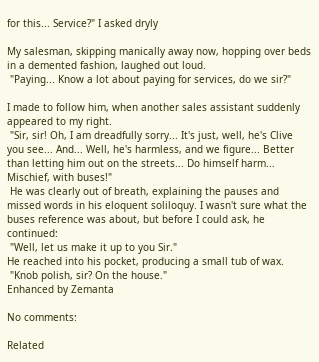for this... Service?" I asked dryly

My salesman, skipping manically away now, hopping over beds in a demented fashion, laughed out loud.
 "Paying... Know a lot about paying for services, do we sir?"

I made to follow him, when another sales assistant suddenly appeared to my right.
 "Sir, sir! Oh, I am dreadfully sorry... It's just, well, he's Clive you see... And... Well, he's harmless, and we figure... Better than letting him out on the streets... Do himself harm... Mischief, with buses!"
 He was clearly out of breath, explaining the pauses and missed words in his eloquent soliloquy. I wasn't sure what the buses reference was about, but before I could ask, he continued:
 "Well, let us make it up to you Sir."
He reached into his pocket, producing a small tub of wax.
 "Knob polish, sir? On the house."
Enhanced by Zemanta

No comments:

Related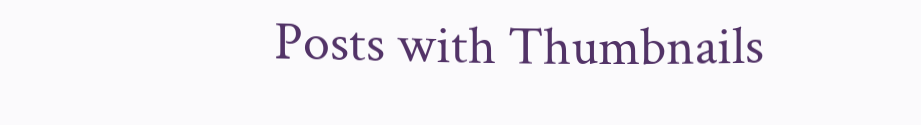Posts with Thumbnails